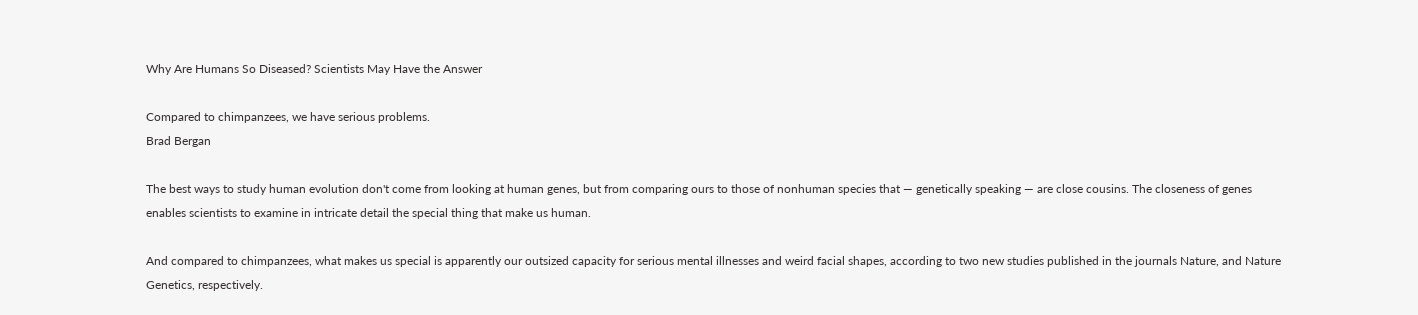Why Are Humans So Diseased? Scientists May Have the Answer

Compared to chimpanzees, we have serious problems.
Brad Bergan

The best ways to study human evolution don't come from looking at human genes, but from comparing ours to those of nonhuman species that — genetically speaking — are close cousins. The closeness of genes enables scientists to examine in intricate detail the special thing that make us human.

And compared to chimpanzees, what makes us special is apparently our outsized capacity for serious mental illnesses and weird facial shapes, according to two new studies published in the journals Nature, and Nature Genetics, respectively.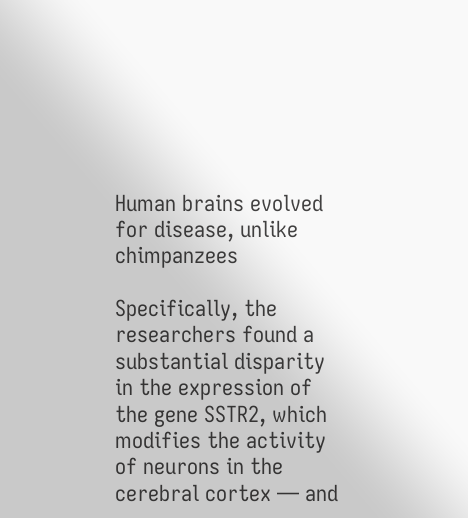Human brains evolved for disease, unlike chimpanzees

Specifically, the researchers found a substantial disparity in the expression of the gene SSTR2, which modifies the activity of neurons in the cerebral cortex — and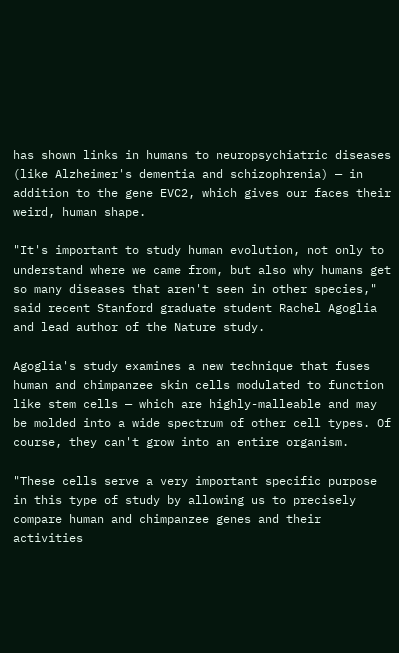has shown links in humans to neuropsychiatric diseases (like Alzheimer's dementia and schizophrenia) — in addition to the gene EVC2, which gives our faces their weird, human shape.

"It's important to study human evolution, not only to understand where we came from, but also why humans get so many diseases that aren't seen in other species," said recent Stanford graduate student Rachel Agoglia and lead author of the Nature study.

Agoglia's study examines a new technique that fuses human and chimpanzee skin cells modulated to function like stem cells — which are highly-malleable and may be molded into a wide spectrum of other cell types. Of course, they can't grow into an entire organism.

"These cells serve a very important specific purpose in this type of study by allowing us to precisely compare human and chimpanzee genes and their activities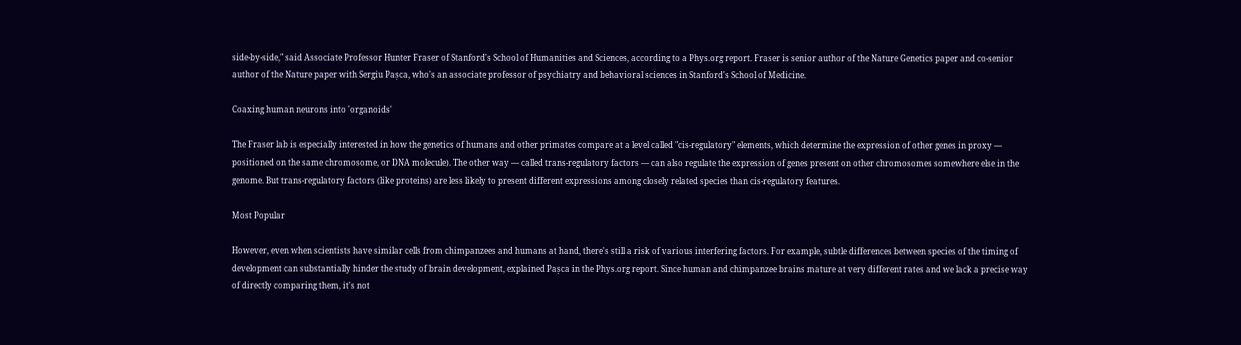side-by-side," said Associate Professor Hunter Fraser of Stanford's School of Humanities and Sciences, according to a Phys.org report. Fraser is senior author of the Nature Genetics paper and co-senior author of the Nature paper with Sergiu Pașca, who's an associate professor of psychiatry and behavioral sciences in Stanford's School of Medicine.

Coaxing human neurons into 'organoids'

The Fraser lab is especially interested in how the genetics of humans and other primates compare at a level called "cis-regulatory" elements, which determine the expression of other genes in proxy — positioned on the same chromosome, or DNA molecule). The other way — called trans-regulatory factors — can also regulate the expression of genes present on other chromosomes somewhere else in the genome. But trans-regulatory factors (like proteins) are less likely to present different expressions among closely related species than cis-regulatory features.

Most Popular

However, even when scientists have similar cells from chimpanzees and humans at hand, there's still a risk of various interfering factors. For example, subtle differences between species of the timing of development can substantially hinder the study of brain development, explained Pașca in the Phys.org report. Since human and chimpanzee brains mature at very different rates and we lack a precise way of directly comparing them, it's not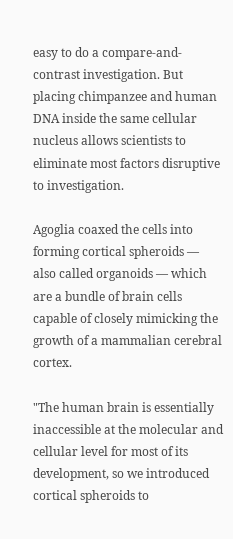easy to do a compare-and-contrast investigation. But placing chimpanzee and human DNA inside the same cellular nucleus allows scientists to eliminate most factors disruptive to investigation.

Agoglia coaxed the cells into forming cortical spheroids — also called organoids — which are a bundle of brain cells capable of closely mimicking the growth of a mammalian cerebral cortex.

"The human brain is essentially inaccessible at the molecular and cellular level for most of its development, so we introduced cortical spheroids to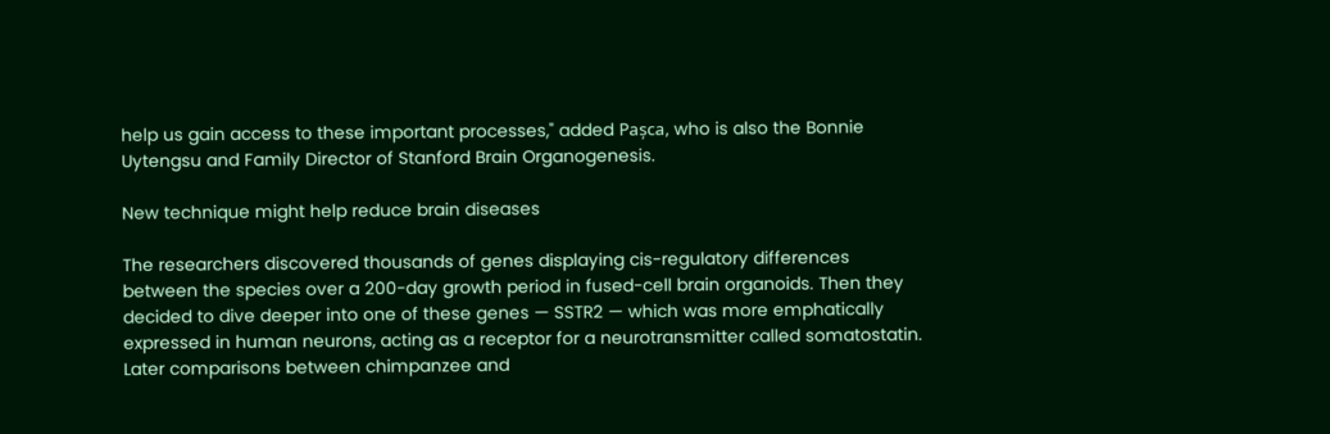help us gain access to these important processes," added Pașca, who is also the Bonnie Uytengsu and Family Director of Stanford Brain Organogenesis.

New technique might help reduce brain diseases

The researchers discovered thousands of genes displaying cis-regulatory differences between the species over a 200-day growth period in fused-cell brain organoids. Then they decided to dive deeper into one of these genes — SSTR2 — which was more emphatically expressed in human neurons, acting as a receptor for a neurotransmitter called somatostatin. Later comparisons between chimpanzee and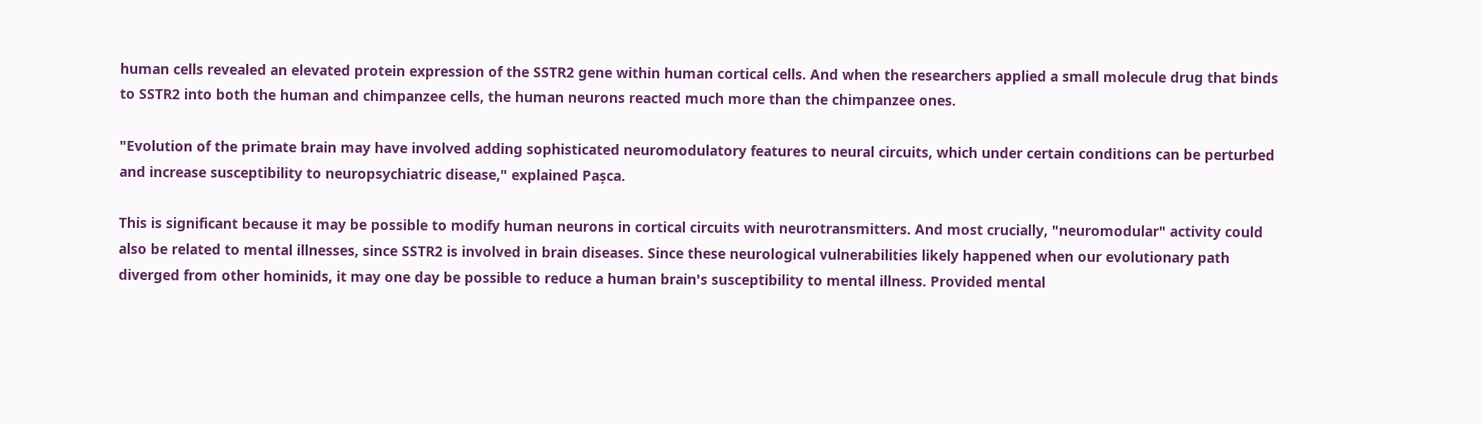human cells revealed an elevated protein expression of the SSTR2 gene within human cortical cells. And when the researchers applied a small molecule drug that binds to SSTR2 into both the human and chimpanzee cells, the human neurons reacted much more than the chimpanzee ones.

"Evolution of the primate brain may have involved adding sophisticated neuromodulatory features to neural circuits, which under certain conditions can be perturbed and increase susceptibility to neuropsychiatric disease," explained Pașca.

This is significant because it may be possible to modify human neurons in cortical circuits with neurotransmitters. And most crucially, "neuromodular" activity could also be related to mental illnesses, since SSTR2 is involved in brain diseases. Since these neurological vulnerabilities likely happened when our evolutionary path diverged from other hominids, it may one day be possible to reduce a human brain's susceptibility to mental illness. Provided mental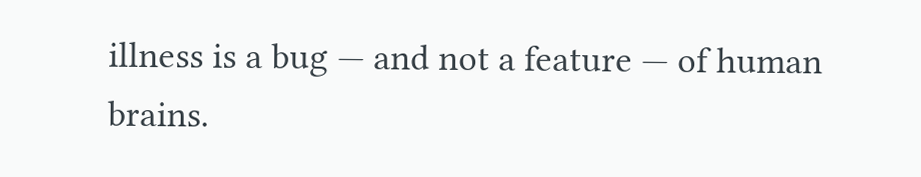illness is a bug — and not a feature — of human brains.